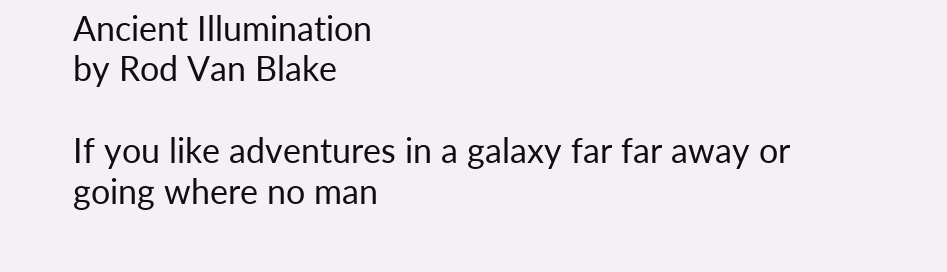Ancient Illumination
by Rod Van Blake

If you like adventures in a galaxy far far away or going where no man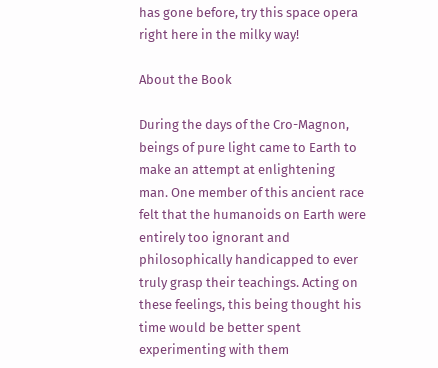has gone before, try this space opera right here in the milky way!

About the Book

During the days of the Cro-Magnon, beings of pure light came to Earth to make an attempt at enlightening man. One member of this ancient race felt that the humanoids on Earth were entirely too ignorant and philosophically handicapped to ever truly grasp their teachings. Acting on these feelings, this being thought his time would be better spent experimenting with them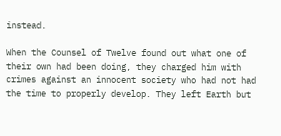instead.

When the Counsel of Twelve found out what one of their own had been doing, they charged him with crimes against an innocent society who had not had the time to properly develop. They left Earth but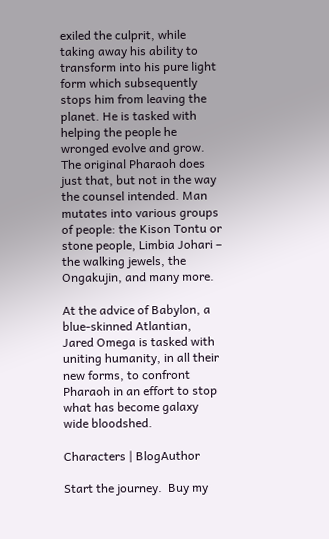exiled the culprit, while taking away his ability to transform into his pure light form which subsequently stops him from leaving the planet. He is tasked with helping the people he wronged evolve and grow. The original Pharaoh does just that, but not in the way the counsel intended. Man mutates into various groups of people: the Kison Tontu or stone people, Limbia Johari – the walking jewels, the Ongakujin, and many more.

At the advice of Babylon, a blue-skinned Atlantian, Jared Omega is tasked with uniting humanity, in all their new forms, to confront Pharaoh in an effort to stop what has become galaxy wide bloodshed.

Characters | BlogAuthor

Start the journey.  Buy my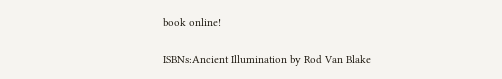book online!

ISBNs:Ancient Illumination by Rod Van Blake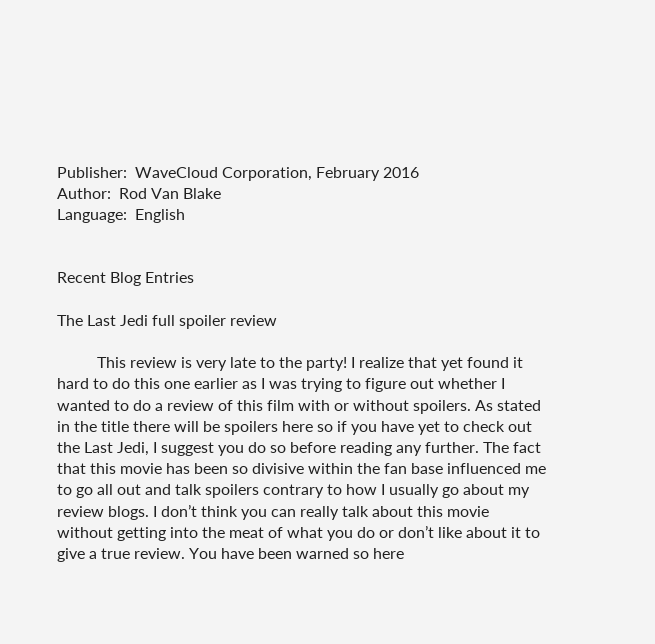Publisher:  WaveCloud Corporation, February 2016
Author:  Rod Van Blake
Language:  English


Recent Blog Entries

The Last Jedi full spoiler review

          This review is very late to the party! I realize that yet found it hard to do this one earlier as I was trying to figure out whether I wanted to do a review of this film with or without spoilers. As stated in the title there will be spoilers here so if you have yet to check out the Last Jedi, I suggest you do so before reading any further. The fact that this movie has been so divisive within the fan base influenced me to go all out and talk spoilers contrary to how I usually go about my review blogs. I don’t think you can really talk about this movie without getting into the meat of what you do or don’t like about it to give a true review. You have been warned so here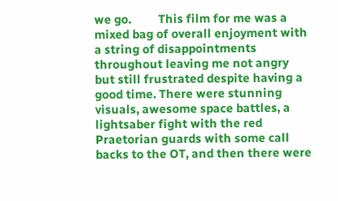we go.         This film for me was a mixed bag of overall enjoyment with a string of disappointments throughout leaving me not angry but still frustrated despite having a good time. There were stunning visuals, awesome space battles, a lightsaber fight with the red Praetorian guards with some call backs to the OT, and then there were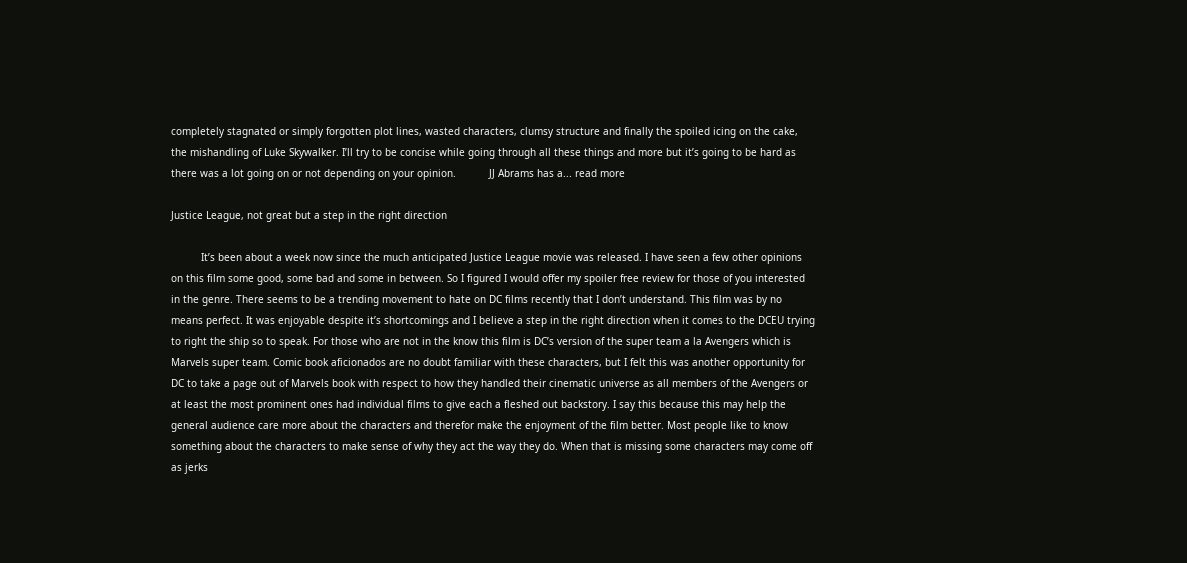completely stagnated or simply forgotten plot lines, wasted characters, clumsy structure and finally the spoiled icing on the cake, the mishandling of Luke Skywalker. I’ll try to be concise while going through all these things and more but it’s going to be hard as there was a lot going on or not depending on your opinion.           JJ Abrams has a... read more

Justice League, not great but a step in the right direction

          It’s been about a week now since the much anticipated Justice League movie was released. I have seen a few other opinions on this film some good, some bad and some in between. So I figured I would offer my spoiler free review for those of you interested in the genre. There seems to be a trending movement to hate on DC films recently that I don’t understand. This film was by no means perfect. It was enjoyable despite it’s shortcomings and I believe a step in the right direction when it comes to the DCEU trying to right the ship so to speak. For those who are not in the know this film is DC’s version of the super team a la Avengers which is Marvels super team. Comic book aficionados are no doubt familiar with these characters, but I felt this was another opportunity for DC to take a page out of Marvels book with respect to how they handled their cinematic universe as all members of the Avengers or at least the most prominent ones had individual films to give each a fleshed out backstory. I say this because this may help the general audience care more about the characters and therefor make the enjoyment of the film better. Most people like to know something about the characters to make sense of why they act the way they do. When that is missing some characters may come off as jerks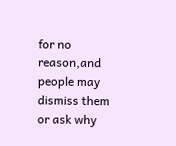for no reason,and people may dismiss them or ask why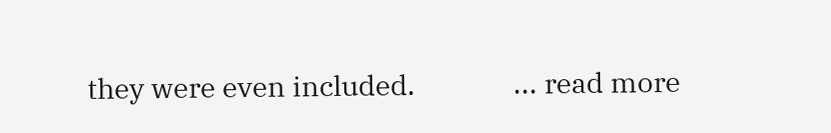they were even included.              ... read more